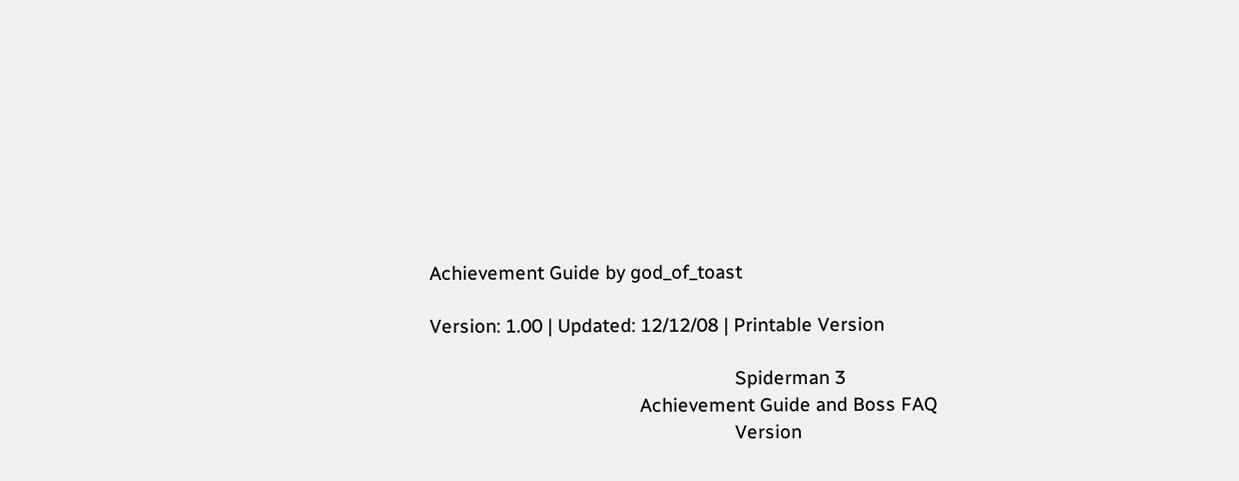Achievement Guide by god_of_toast

Version: 1.00 | Updated: 12/12/08 | Printable Version

                                                             Spiderman 3
                                          Achievement Guide and Boss FAQ
                                                             Version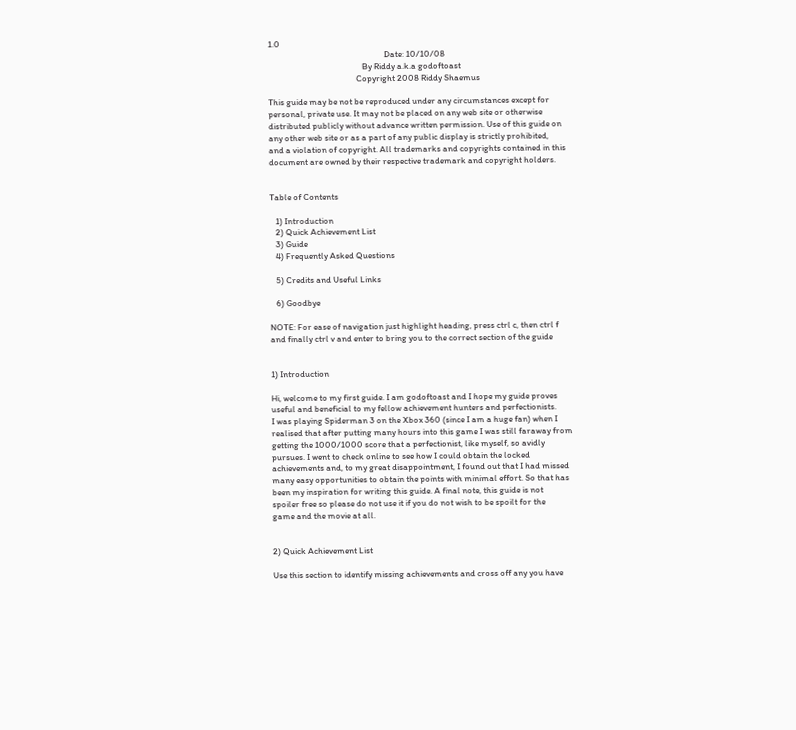1.0
                                                          Date: 10/10/08
                                               By Riddy a.k.a godoftoast
                                            Copyright 2008 Riddy Shaemus

This guide may be not be reproduced under any circumstances except for
personal, private use. It may not be placed on any web site or otherwise
distributed publicly without advance written permission. Use of this guide on
any other web site or as a part of any public display is strictly prohibited,
and a violation of copyright. All trademarks and copyrights contained in this
document are owned by their respective trademark and copyright holders.


Table of Contents

   1) Introduction
   2) Quick Achievement List
   3) Guide
   4) Frequently Asked Questions

   5) Credits and Useful Links

   6) Goodbye

NOTE: For ease of navigation just highlight heading, press ctrl c, then ctrl f
and finally ctrl v and enter to bring you to the correct section of the guide


1) Introduction

Hi, welcome to my first guide. I am godoftoast and I hope my guide proves
useful and beneficial to my fellow achievement hunters and perfectionists.
I was playing Spiderman 3 on the Xbox 360 (since I am a huge fan) when I
realised that after putting many hours into this game I was still faraway from
getting the 1000/1000 score that a perfectionist, like myself, so avidly
pursues. I went to check online to see how I could obtain the locked
achievements and, to my great disappointment, I found out that I had missed
many easy opportunities to obtain the points with minimal effort. So that has
been my inspiration for writing this guide. A final note, this guide is not
spoiler free so please do not use it if you do not wish to be spoilt for the
game and the movie at all.


2) Quick Achievement List

Use this section to identify missing achievements and cross off any you have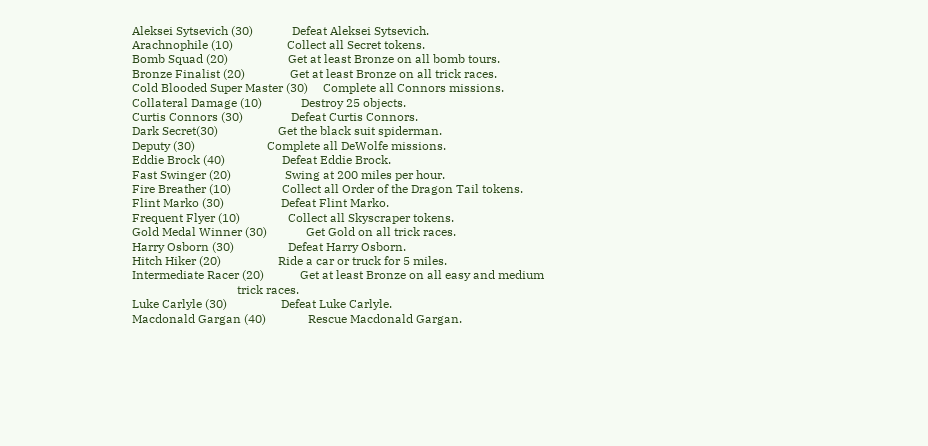Aleksei Sytsevich (30)             Defeat Aleksei Sytsevich.
Arachnophile (10)                  Collect all Secret tokens.
Bomb Squad (20)                    Get at least Bronze on all bomb tours.
Bronze Finalist (20)               Get at least Bronze on all trick races.
Cold Blooded Super Master (30)     Complete all Connors missions.
Collateral Damage (10)             Destroy 25 objects.
Curtis Connors (30)                Defeat Curtis Connors.
Dark Secret(30)                    Get the black suit spiderman.
Deputy (30)                        Complete all DeWolfe missions.
Eddie Brock (40)                   Defeat Eddie Brock.
Fast Swinger (20)                  Swing at 200 miles per hour.
Fire Breather (10)                 Collect all Order of the Dragon Tail tokens.
Flint Marko (30)                   Defeat Flint Marko.
Frequent Flyer (10)                Collect all Skyscraper tokens.
Gold Medal Winner (30)             Get Gold on all trick races.
Harry Osborn (30)                  Defeat Harry Osborn.
Hitch Hiker (20)                   Ride a car or truck for 5 miles.
Intermediate Racer (20)            Get at least Bronze on all easy and medium
                                   trick races.
Luke Carlyle (30)                  Defeat Luke Carlyle.
Macdonald Gargan (40)              Rescue Macdonald Gargan.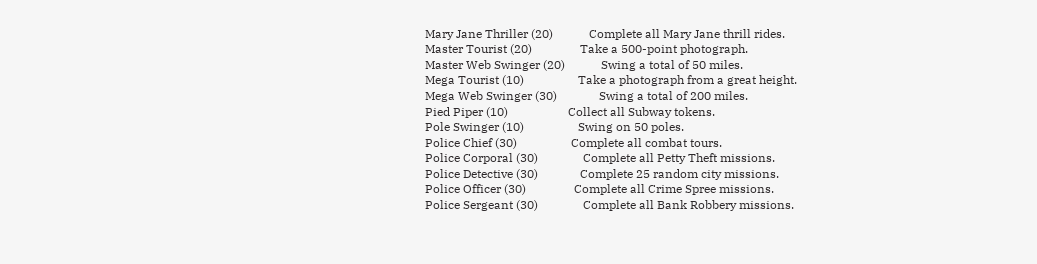Mary Jane Thriller (20)            Complete all Mary Jane thrill rides.
Master Tourist (20)                Take a 500-point photograph.
Master Web Swinger (20)            Swing a total of 50 miles.
Mega Tourist (10)                  Take a photograph from a great height.
Mega Web Swinger (30)              Swing a total of 200 miles.
Pied Piper (10)                    Collect all Subway tokens.
Pole Swinger (10)                  Swing on 50 poles.
Police Chief (30)                  Complete all combat tours.
Police Corporal (30)               Complete all Petty Theft missions.
Police Detective (30)              Complete 25 random city missions.
Police Officer (30)                Complete all Crime Spree missions.
Police Sergeant (30)               Complete all Bank Robbery missions.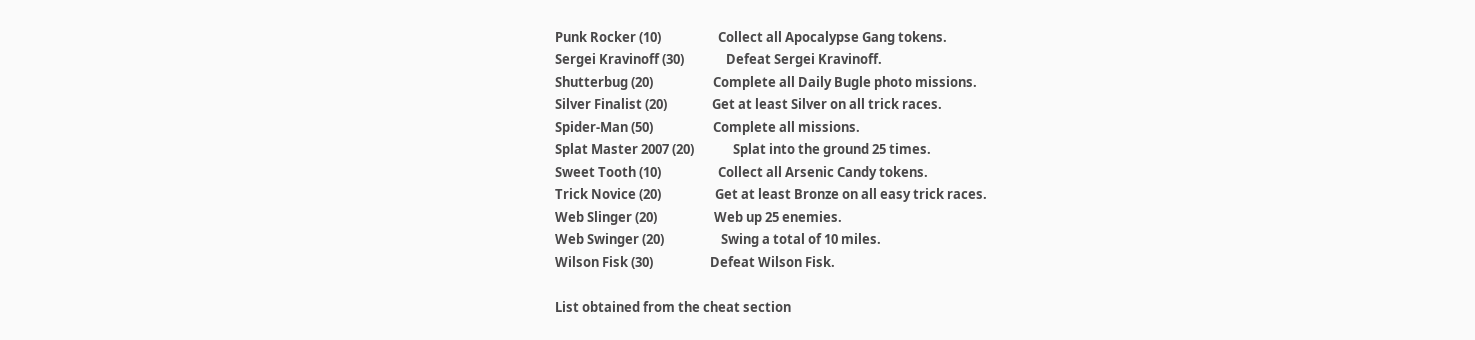Punk Rocker (10)                   Collect all Apocalypse Gang tokens.
Sergei Kravinoff (30)              Defeat Sergei Kravinoff.
Shutterbug (20)                    Complete all Daily Bugle photo missions.
Silver Finalist (20)               Get at least Silver on all trick races.
Spider-Man (50)                    Complete all missions.
Splat Master 2007 (20)             Splat into the ground 25 times.
Sweet Tooth (10)                   Collect all Arsenic Candy tokens.
Trick Novice (20)                  Get at least Bronze on all easy trick races.
Web Slinger (20)                   Web up 25 enemies.
Web Swinger (20)                   Swing a total of 10 miles.
Wilson Fisk (30)                   Defeat Wilson Fisk.

List obtained from the cheat section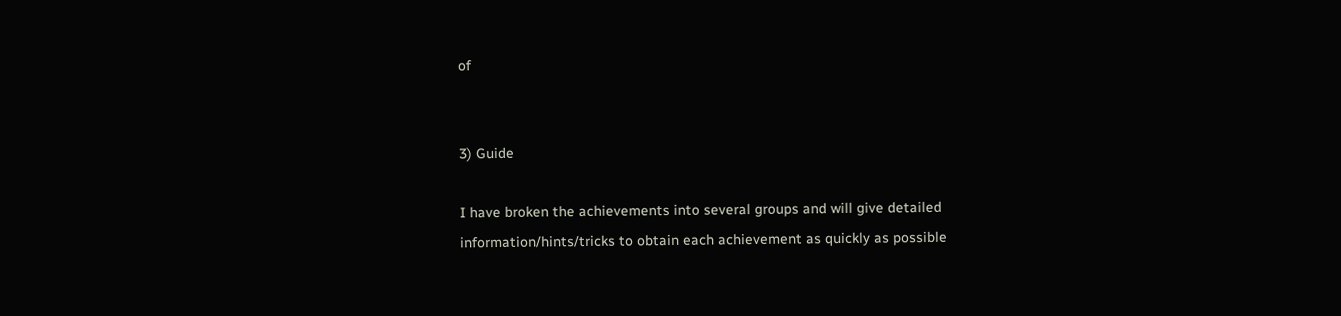of


3) Guide

I have broken the achievements into several groups and will give detailed
information/hints/tricks to obtain each achievement as quickly as possible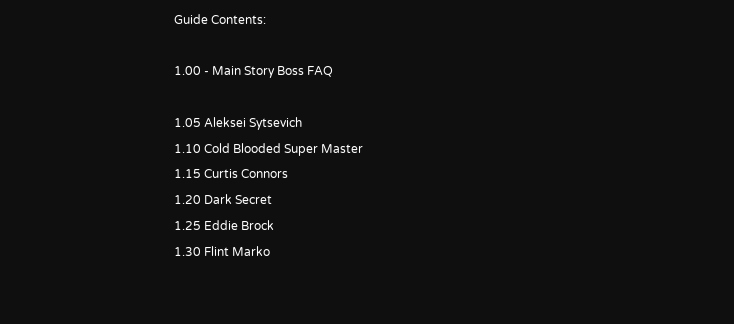Guide Contents:

1.00 - Main Story Boss FAQ

1.05 Aleksei Sytsevich
1.10 Cold Blooded Super Master
1.15 Curtis Connors
1.20 Dark Secret
1.25 Eddie Brock
1.30 Flint Marko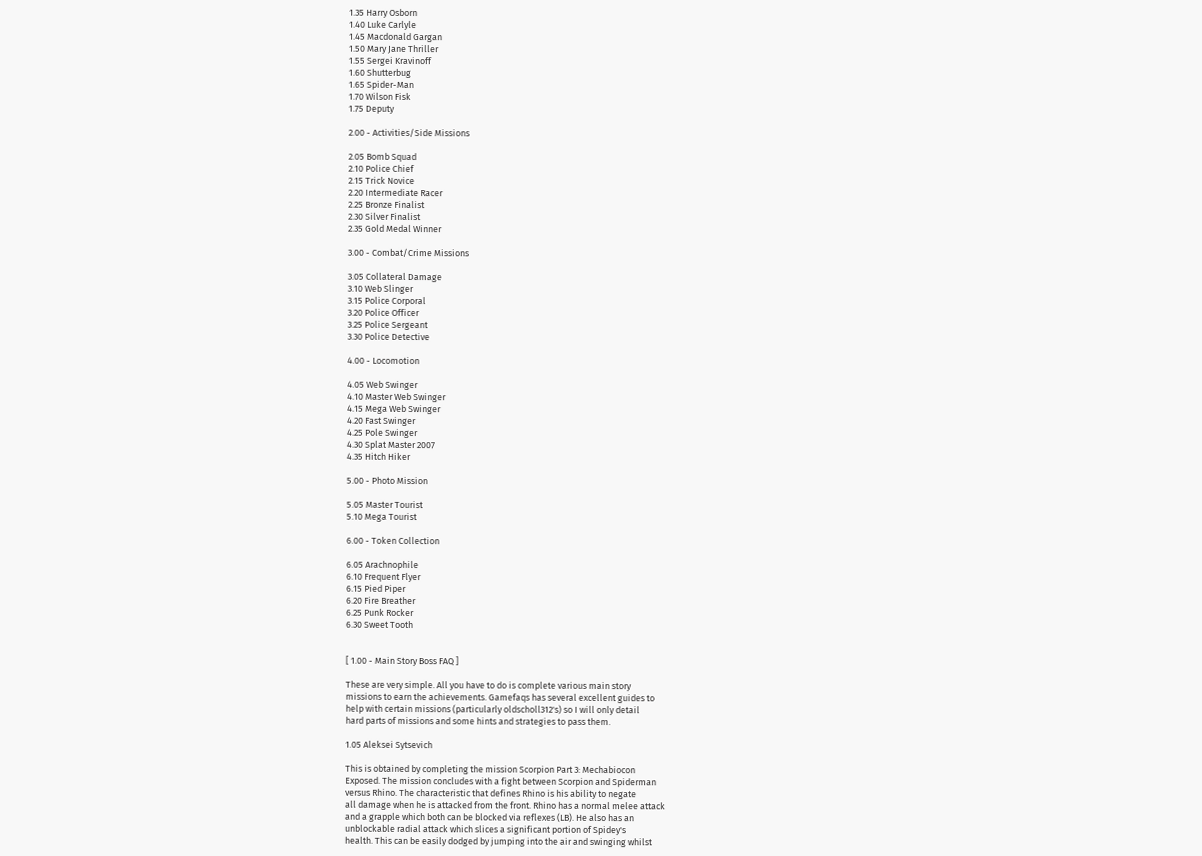1.35 Harry Osborn
1.40 Luke Carlyle
1.45 Macdonald Gargan
1.50 Mary Jane Thriller
1.55 Sergei Kravinoff
1.60 Shutterbug
1.65 Spider-Man
1.70 Wilson Fisk
1.75 Deputy

2.00 - Activities/Side Missions

2.05 Bomb Squad
2.10 Police Chief
2.15 Trick Novice
2.20 Intermediate Racer
2.25 Bronze Finalist
2.30 Silver Finalist
2.35 Gold Medal Winner

3.00 - Combat/Crime Missions

3.05 Collateral Damage
3.10 Web Slinger
3.15 Police Corporal
3.20 Police Officer
3.25 Police Sergeant
3.30 Police Detective

4.00 - Locomotion

4.05 Web Swinger
4.10 Master Web Swinger
4.15 Mega Web Swinger
4.20 Fast Swinger
4.25 Pole Swinger
4.30 Splat Master 2007
4.35 Hitch Hiker

5.00 - Photo Mission

5.05 Master Tourist
5.10 Mega Tourist

6.00 - Token Collection

6.05 Arachnophile
6.10 Frequent Flyer
6.15 Pied Piper
6.20 Fire Breather
6.25 Punk Rocker
6.30 Sweet Tooth


[ 1.00 - Main Story Boss FAQ ]

These are very simple. All you have to do is complete various main story
missions to earn the achievements. Gamefaqs has several excellent guides to
help with certain missions (particularly oldscholl312's) so I will only detail
hard parts of missions and some hints and strategies to pass them.

1.05 Aleksei Sytsevich

This is obtained by completing the mission Scorpion Part 3: Mechabiocon
Exposed. The mission concludes with a fight between Scorpion and Spiderman
versus Rhino. The characteristic that defines Rhino is his ability to negate
all damage when he is attacked from the front. Rhino has a normal melee attack
and a grapple which both can be blocked via reflexes (LB). He also has an
unblockable radial attack which slices a significant portion of Spidey's
health. This can be easily dodged by jumping into the air and swinging whilst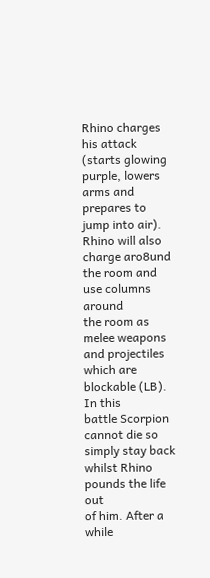Rhino charges his attack (starts glowing purple, lowers arms and prepares to
jump into air). Rhino will also charge aro8und the room and use columns around
the room as melee weapons and projectiles which are blockable (LB). In this
battle Scorpion cannot die so simply stay back whilst Rhino pounds the life out
of him. After a while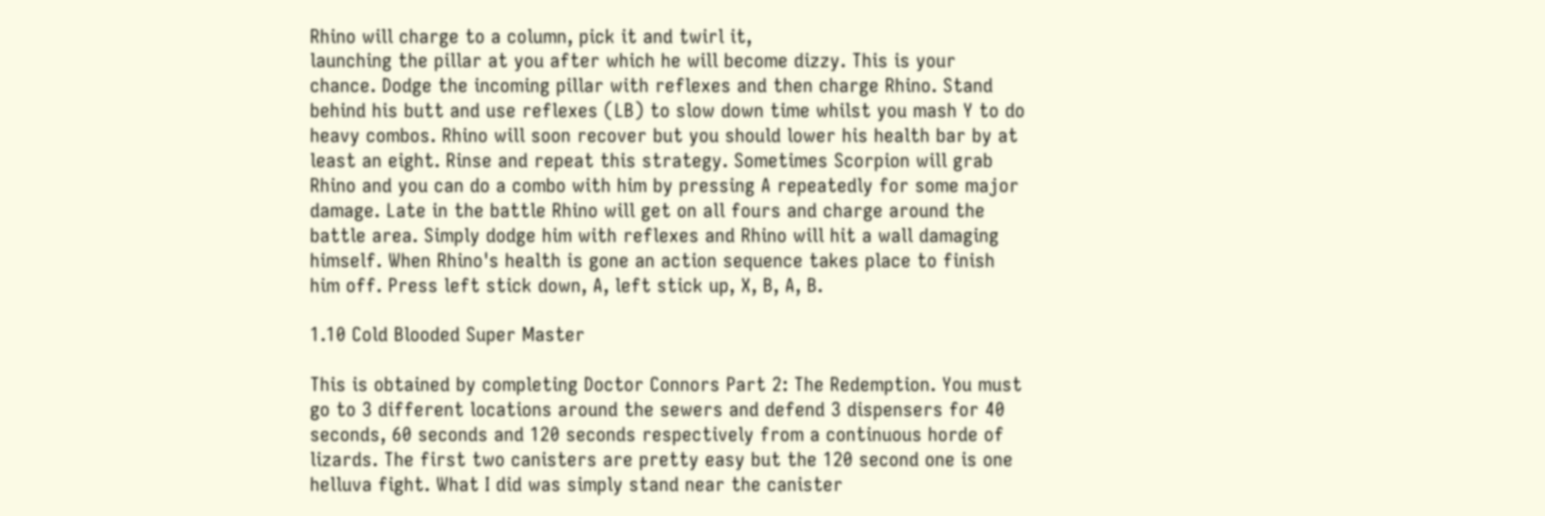Rhino will charge to a column, pick it and twirl it,
launching the pillar at you after which he will become dizzy. This is your
chance. Dodge the incoming pillar with reflexes and then charge Rhino. Stand
behind his butt and use reflexes (LB) to slow down time whilst you mash Y to do
heavy combos. Rhino will soon recover but you should lower his health bar by at
least an eight. Rinse and repeat this strategy. Sometimes Scorpion will grab
Rhino and you can do a combo with him by pressing A repeatedly for some major
damage. Late in the battle Rhino will get on all fours and charge around the
battle area. Simply dodge him with reflexes and Rhino will hit a wall damaging
himself. When Rhino's health is gone an action sequence takes place to finish
him off. Press left stick down, A, left stick up, X, B, A, B.

1.10 Cold Blooded Super Master

This is obtained by completing Doctor Connors Part 2: The Redemption. You must
go to 3 different locations around the sewers and defend 3 dispensers for 40
seconds, 60 seconds and 120 seconds respectively from a continuous horde of
lizards. The first two canisters are pretty easy but the 120 second one is one
helluva fight. What I did was simply stand near the canister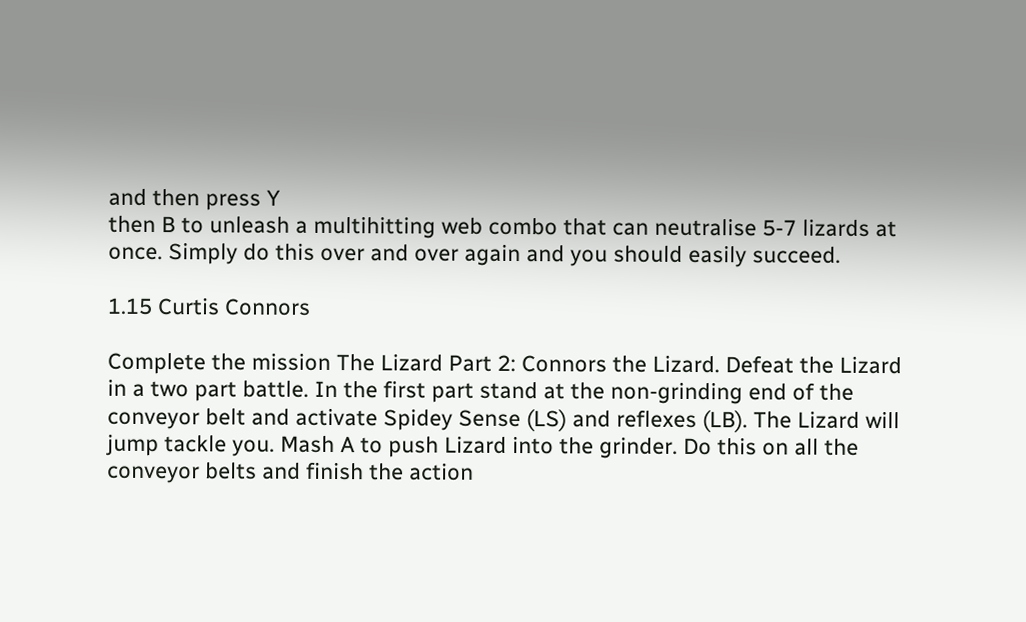and then press Y
then B to unleash a multihitting web combo that can neutralise 5-7 lizards at
once. Simply do this over and over again and you should easily succeed.

1.15 Curtis Connors

Complete the mission The Lizard Part 2: Connors the Lizard. Defeat the Lizard
in a two part battle. In the first part stand at the non-grinding end of the
conveyor belt and activate Spidey Sense (LS) and reflexes (LB). The Lizard will
jump tackle you. Mash A to push Lizard into the grinder. Do this on all the
conveyor belts and finish the action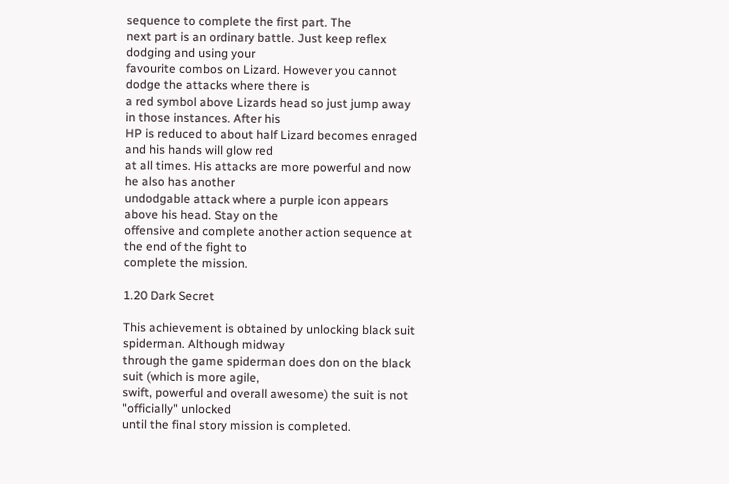sequence to complete the first part. The
next part is an ordinary battle. Just keep reflex dodging and using your
favourite combos on Lizard. However you cannot dodge the attacks where there is
a red symbol above Lizards head so just jump away in those instances. After his
HP is reduced to about half Lizard becomes enraged and his hands will glow red
at all times. His attacks are more powerful and now he also has another
undodgable attack where a purple icon appears above his head. Stay on the
offensive and complete another action sequence at the end of the fight to
complete the mission.

1.20 Dark Secret

This achievement is obtained by unlocking black suit spiderman. Although midway
through the game spiderman does don on the black suit (which is more agile,
swift, powerful and overall awesome) the suit is not "officially" unlocked
until the final story mission is completed.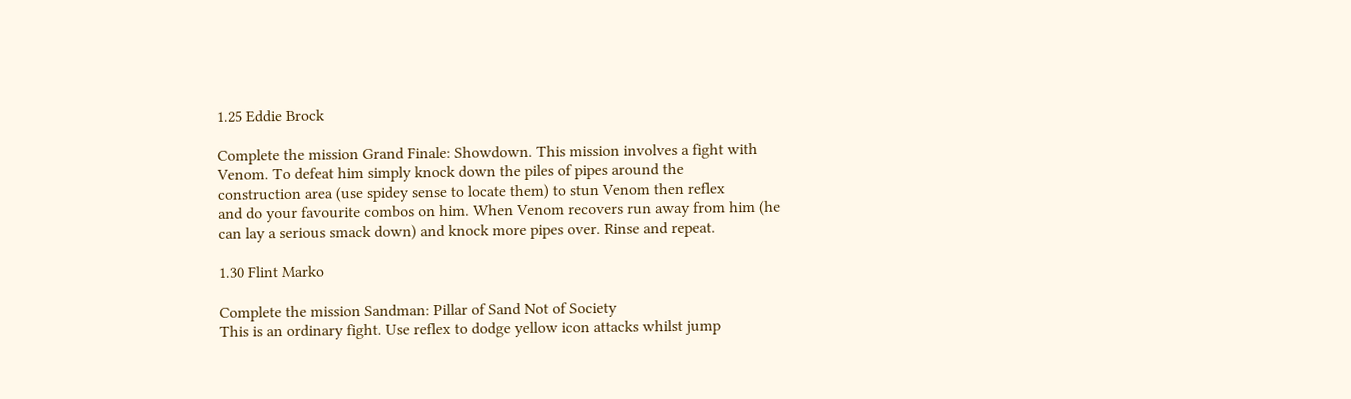1.25 Eddie Brock

Complete the mission Grand Finale: Showdown. This mission involves a fight with
Venom. To defeat him simply knock down the piles of pipes around the
construction area (use spidey sense to locate them) to stun Venom then reflex
and do your favourite combos on him. When Venom recovers run away from him (he
can lay a serious smack down) and knock more pipes over. Rinse and repeat.

1.30 Flint Marko

Complete the mission Sandman: Pillar of Sand Not of Society
This is an ordinary fight. Use reflex to dodge yellow icon attacks whilst jump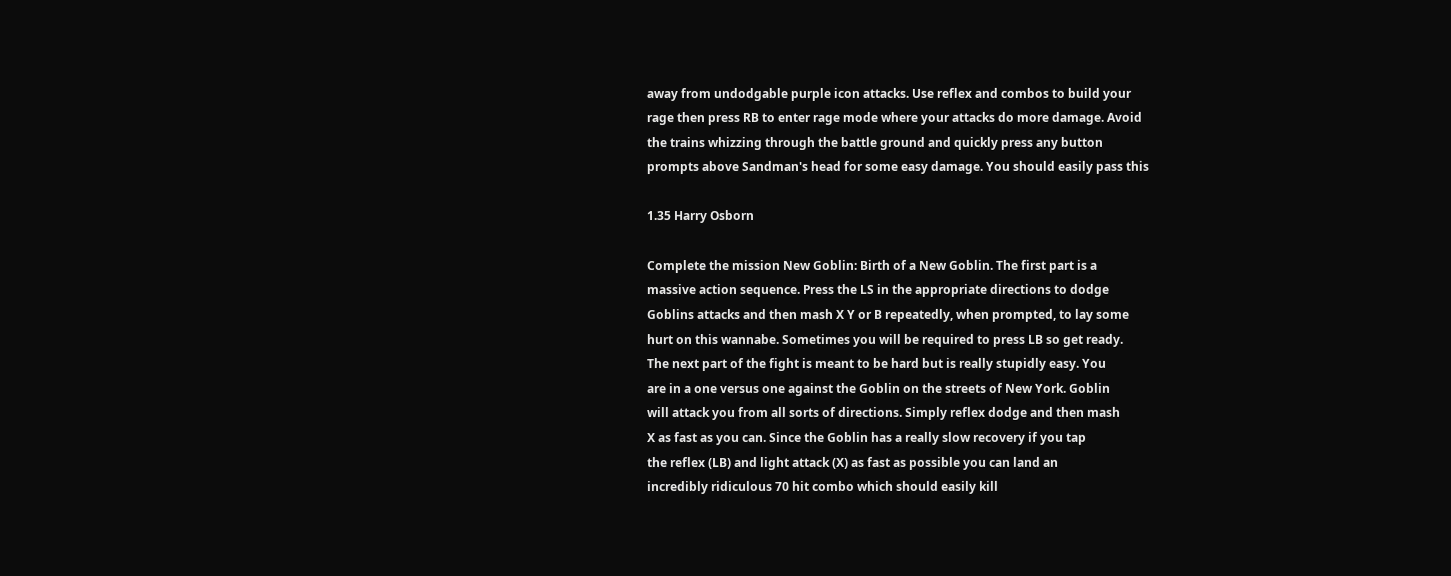away from undodgable purple icon attacks. Use reflex and combos to build your
rage then press RB to enter rage mode where your attacks do more damage. Avoid
the trains whizzing through the battle ground and quickly press any button
prompts above Sandman's head for some easy damage. You should easily pass this

1.35 Harry Osborn

Complete the mission New Goblin: Birth of a New Goblin. The first part is a
massive action sequence. Press the LS in the appropriate directions to dodge
Goblins attacks and then mash X Y or B repeatedly, when prompted, to lay some
hurt on this wannabe. Sometimes you will be required to press LB so get ready.
The next part of the fight is meant to be hard but is really stupidly easy. You
are in a one versus one against the Goblin on the streets of New York. Goblin
will attack you from all sorts of directions. Simply reflex dodge and then mash
X as fast as you can. Since the Goblin has a really slow recovery if you tap
the reflex (LB) and light attack (X) as fast as possible you can land an
incredibly ridiculous 70 hit combo which should easily kill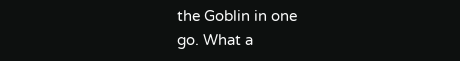the Goblin in one
go. What a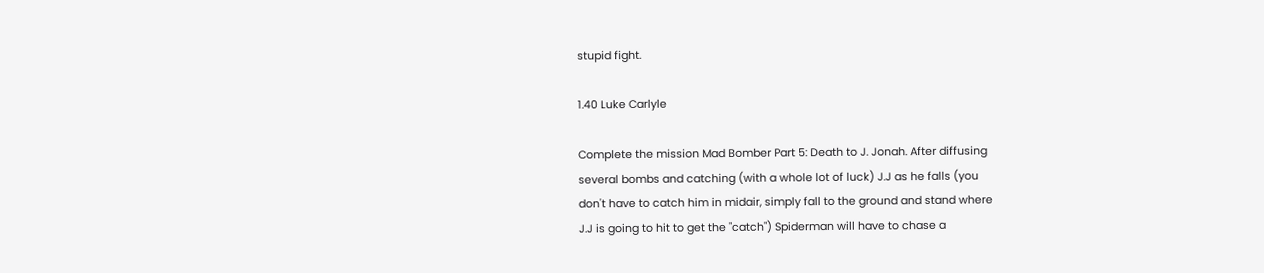stupid fight.

1.40 Luke Carlyle

Complete the mission Mad Bomber Part 5: Death to J. Jonah. After diffusing
several bombs and catching (with a whole lot of luck) J.J as he falls (you
don't have to catch him in midair, simply fall to the ground and stand where
J.J is going to hit to get the "catch") Spiderman will have to chase a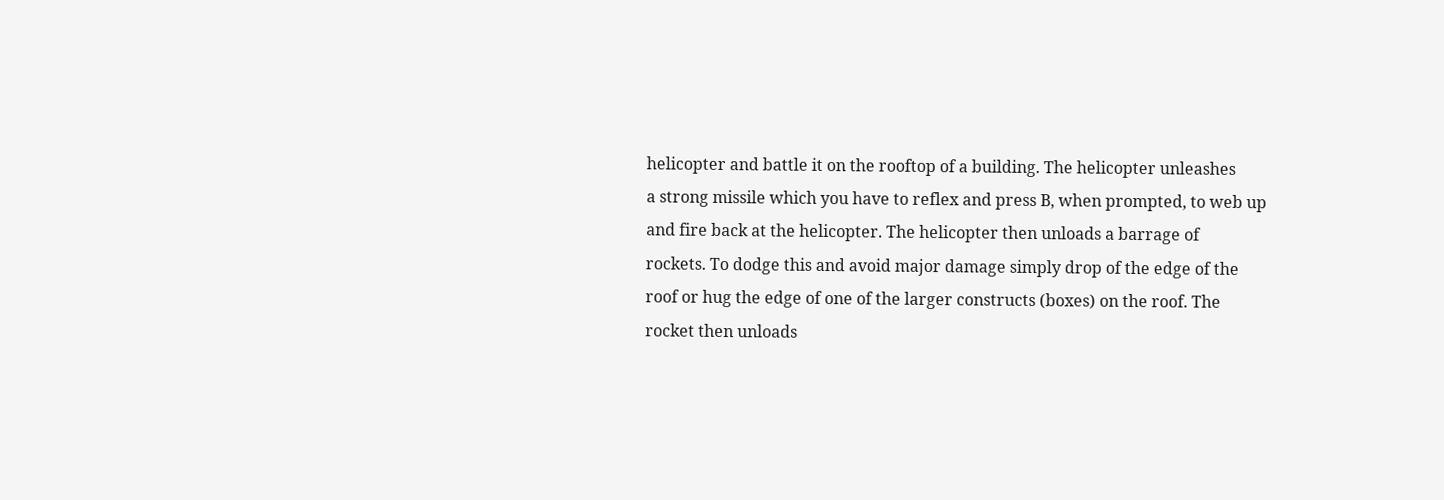helicopter and battle it on the rooftop of a building. The helicopter unleashes
a strong missile which you have to reflex and press B, when prompted, to web up
and fire back at the helicopter. The helicopter then unloads a barrage of
rockets. To dodge this and avoid major damage simply drop of the edge of the
roof or hug the edge of one of the larger constructs (boxes) on the roof. The
rocket then unloads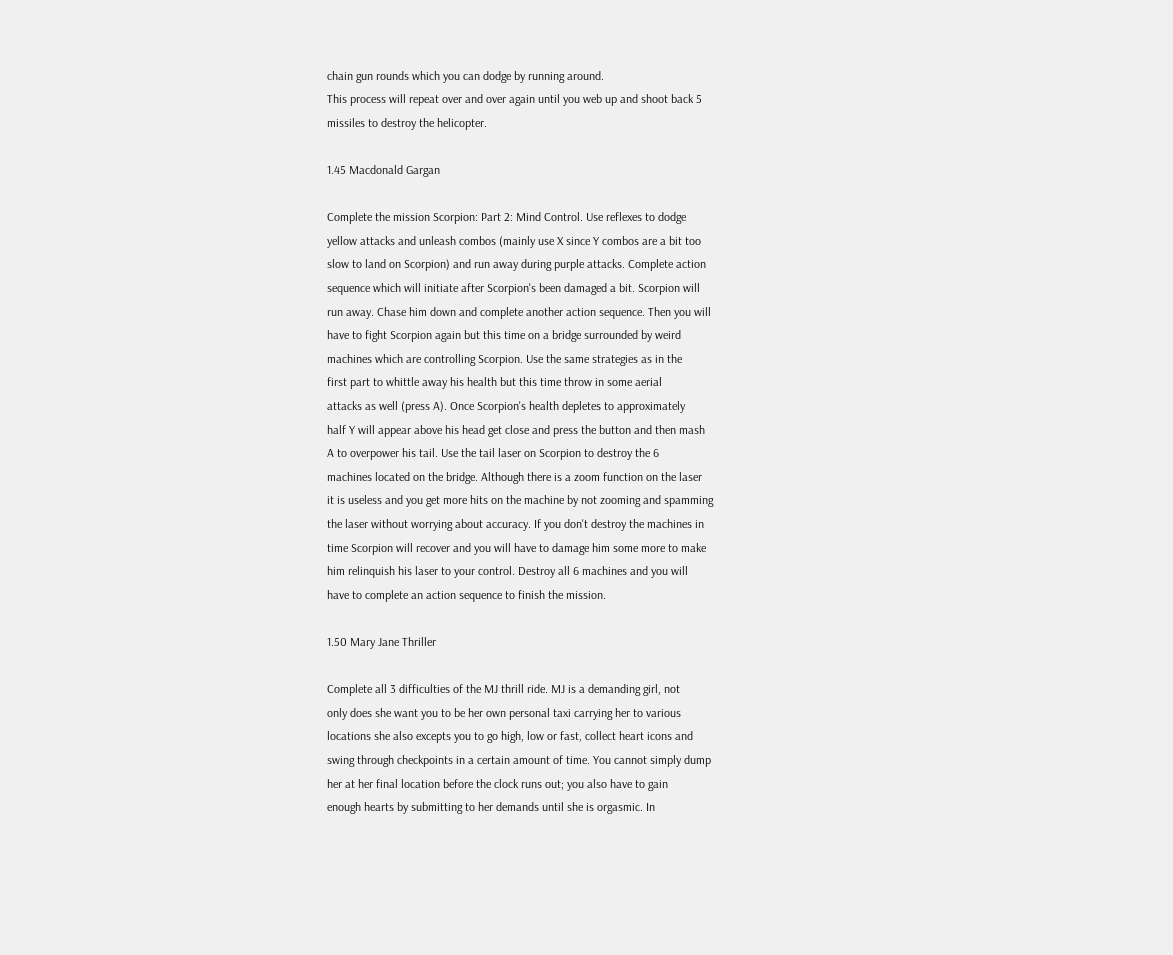chain gun rounds which you can dodge by running around.
This process will repeat over and over again until you web up and shoot back 5
missiles to destroy the helicopter.

1.45 Macdonald Gargan

Complete the mission Scorpion: Part 2: Mind Control. Use reflexes to dodge
yellow attacks and unleash combos (mainly use X since Y combos are a bit too
slow to land on Scorpion) and run away during purple attacks. Complete action
sequence which will initiate after Scorpion's been damaged a bit. Scorpion will
run away. Chase him down and complete another action sequence. Then you will
have to fight Scorpion again but this time on a bridge surrounded by weird
machines which are controlling Scorpion. Use the same strategies as in the
first part to whittle away his health but this time throw in some aerial
attacks as well (press A). Once Scorpion's health depletes to approximately
half Y will appear above his head get close and press the button and then mash
A to overpower his tail. Use the tail laser on Scorpion to destroy the 6
machines located on the bridge. Although there is a zoom function on the laser
it is useless and you get more hits on the machine by not zooming and spamming
the laser without worrying about accuracy. If you don't destroy the machines in
time Scorpion will recover and you will have to damage him some more to make
him relinquish his laser to your control. Destroy all 6 machines and you will
have to complete an action sequence to finish the mission.

1.50 Mary Jane Thriller

Complete all 3 difficulties of the MJ thrill ride. MJ is a demanding girl, not
only does she want you to be her own personal taxi carrying her to various
locations she also excepts you to go high, low or fast, collect heart icons and
swing through checkpoints in a certain amount of time. You cannot simply dump
her at her final location before the clock runs out; you also have to gain
enough hearts by submitting to her demands until she is orgasmic. In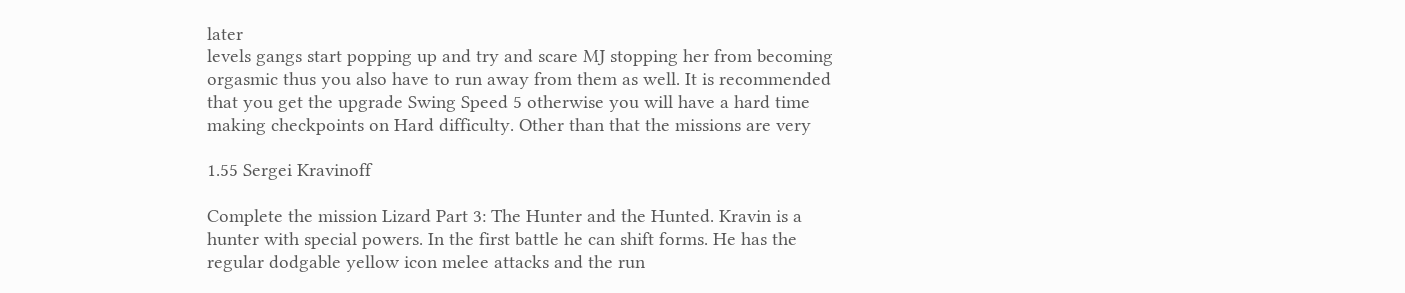later
levels gangs start popping up and try and scare MJ stopping her from becoming
orgasmic thus you also have to run away from them as well. It is recommended
that you get the upgrade Swing Speed 5 otherwise you will have a hard time
making checkpoints on Hard difficulty. Other than that the missions are very

1.55 Sergei Kravinoff

Complete the mission Lizard Part 3: The Hunter and the Hunted. Kravin is a
hunter with special powers. In the first battle he can shift forms. He has the
regular dodgable yellow icon melee attacks and the run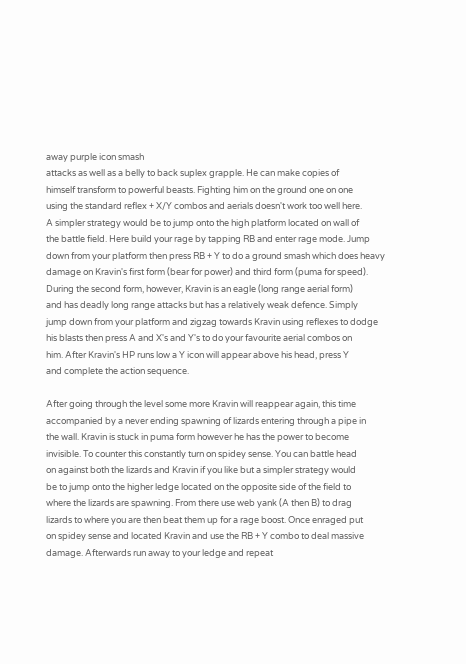away purple icon smash
attacks as well as a belly to back suplex grapple. He can make copies of
himself transform to powerful beasts. Fighting him on the ground one on one
using the standard reflex + X/Y combos and aerials doesn't work too well here.
A simpler strategy would be to jump onto the high platform located on wall of
the battle field. Here build your rage by tapping RB and enter rage mode. Jump
down from your platform then press RB + Y to do a ground smash which does heavy
damage on Kravin's first form (bear for power) and third form (puma for speed).
During the second form, however, Kravin is an eagle (long range aerial form)
and has deadly long range attacks but has a relatively weak defence. Simply
jump down from your platform and zigzag towards Kravin using reflexes to dodge
his blasts then press A and X's and Y's to do your favourite aerial combos on
him. After Kravin's HP runs low a Y icon will appear above his head, press Y
and complete the action sequence.

After going through the level some more Kravin will reappear again, this time
accompanied by a never ending spawning of lizards entering through a pipe in
the wall. Kravin is stuck in puma form however he has the power to become
invisible. To counter this constantly turn on spidey sense. You can battle head
on against both the lizards and Kravin if you like but a simpler strategy would
be to jump onto the higher ledge located on the opposite side of the field to
where the lizards are spawning. From there use web yank (A then B) to drag
lizards to where you are then beat them up for a rage boost. Once enraged put
on spidey sense and located Kravin and use the RB + Y combo to deal massive
damage. Afterwards run away to your ledge and repeat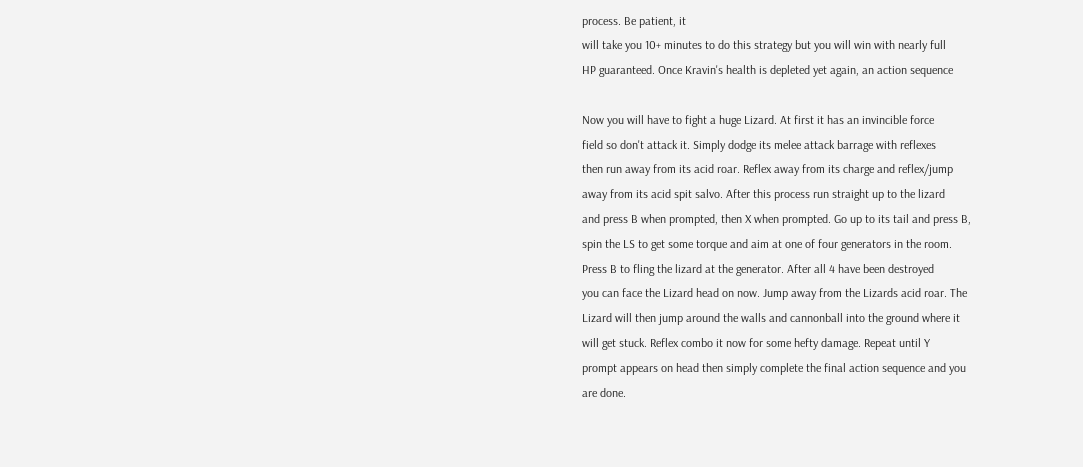process. Be patient, it
will take you 10+ minutes to do this strategy but you will win with nearly full
HP guaranteed. Once Kravin's health is depleted yet again, an action sequence

Now you will have to fight a huge Lizard. At first it has an invincible force
field so don't attack it. Simply dodge its melee attack barrage with reflexes
then run away from its acid roar. Reflex away from its charge and reflex/jump
away from its acid spit salvo. After this process run straight up to the lizard
and press B when prompted, then X when prompted. Go up to its tail and press B,
spin the LS to get some torque and aim at one of four generators in the room.
Press B to fling the lizard at the generator. After all 4 have been destroyed
you can face the Lizard head on now. Jump away from the Lizards acid roar. The
Lizard will then jump around the walls and cannonball into the ground where it
will get stuck. Reflex combo it now for some hefty damage. Repeat until Y
prompt appears on head then simply complete the final action sequence and you
are done.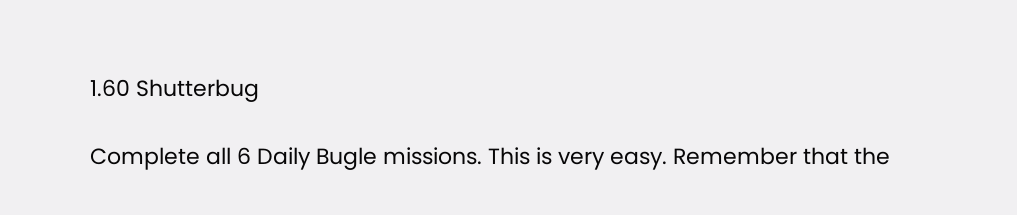1.60 Shutterbug

Complete all 6 Daily Bugle missions. This is very easy. Remember that the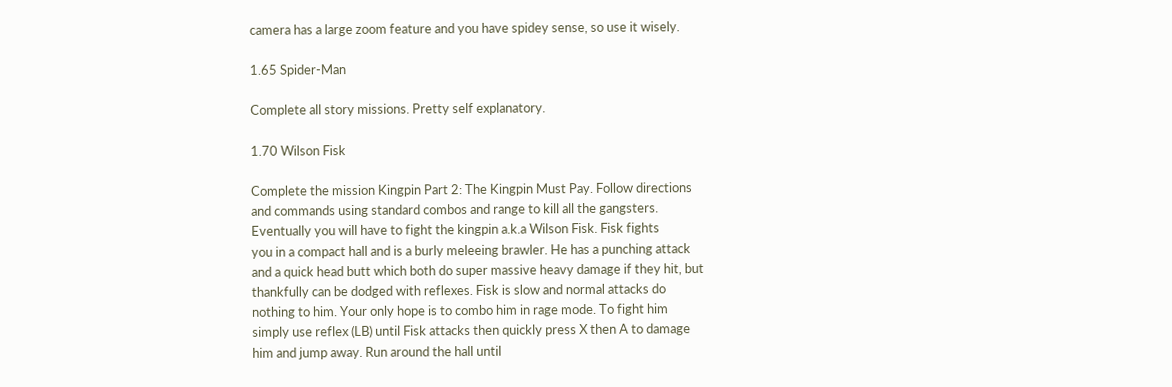camera has a large zoom feature and you have spidey sense, so use it wisely.

1.65 Spider-Man

Complete all story missions. Pretty self explanatory.

1.70 Wilson Fisk

Complete the mission Kingpin Part 2: The Kingpin Must Pay. Follow directions
and commands using standard combos and range to kill all the gangsters.
Eventually you will have to fight the kingpin a.k.a Wilson Fisk. Fisk fights
you in a compact hall and is a burly meleeing brawler. He has a punching attack
and a quick head butt which both do super massive heavy damage if they hit, but
thankfully can be dodged with reflexes. Fisk is slow and normal attacks do
nothing to him. Your only hope is to combo him in rage mode. To fight him
simply use reflex (LB) until Fisk attacks then quickly press X then A to damage
him and jump away. Run around the hall until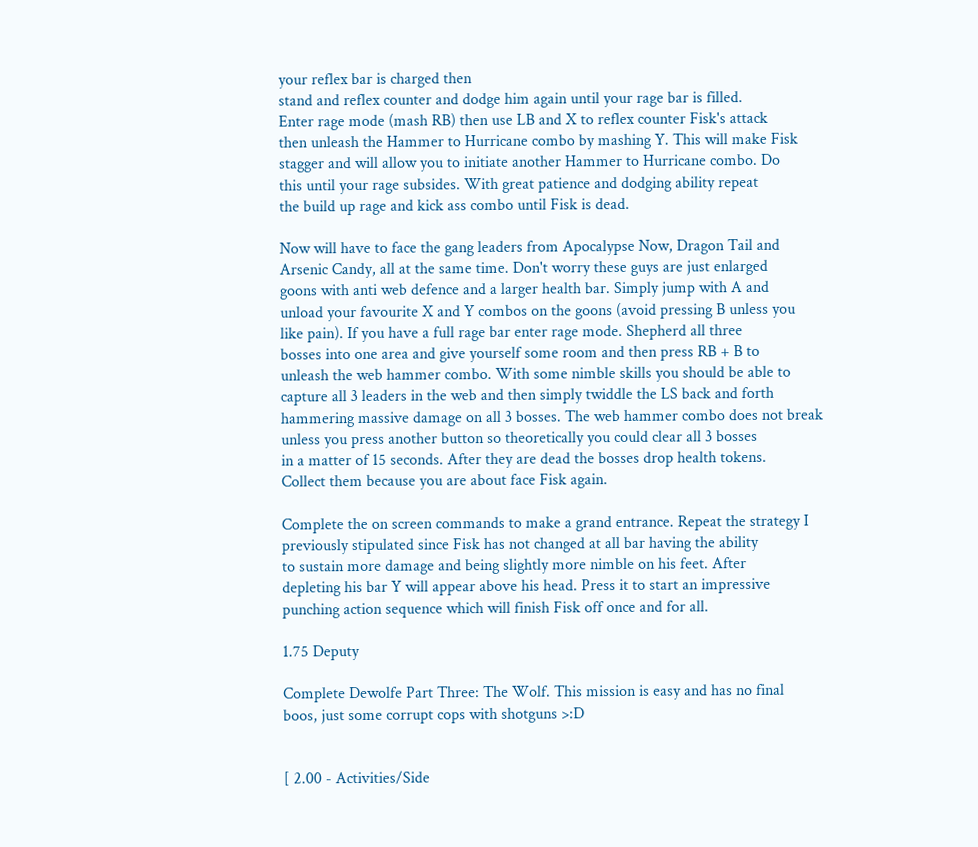your reflex bar is charged then
stand and reflex counter and dodge him again until your rage bar is filled.
Enter rage mode (mash RB) then use LB and X to reflex counter Fisk's attack
then unleash the Hammer to Hurricane combo by mashing Y. This will make Fisk
stagger and will allow you to initiate another Hammer to Hurricane combo. Do
this until your rage subsides. With great patience and dodging ability repeat
the build up rage and kick ass combo until Fisk is dead.

Now will have to face the gang leaders from Apocalypse Now, Dragon Tail and
Arsenic Candy, all at the same time. Don't worry these guys are just enlarged
goons with anti web defence and a larger health bar. Simply jump with A and
unload your favourite X and Y combos on the goons (avoid pressing B unless you
like pain). If you have a full rage bar enter rage mode. Shepherd all three
bosses into one area and give yourself some room and then press RB + B to
unleash the web hammer combo. With some nimble skills you should be able to
capture all 3 leaders in the web and then simply twiddle the LS back and forth
hammering massive damage on all 3 bosses. The web hammer combo does not break
unless you press another button so theoretically you could clear all 3 bosses
in a matter of 15 seconds. After they are dead the bosses drop health tokens.
Collect them because you are about face Fisk again.

Complete the on screen commands to make a grand entrance. Repeat the strategy I
previously stipulated since Fisk has not changed at all bar having the ability
to sustain more damage and being slightly more nimble on his feet. After
depleting his bar Y will appear above his head. Press it to start an impressive
punching action sequence which will finish Fisk off once and for all.

1.75 Deputy

Complete Dewolfe Part Three: The Wolf. This mission is easy and has no final
boos, just some corrupt cops with shotguns >:D


[ 2.00 - Activities/Side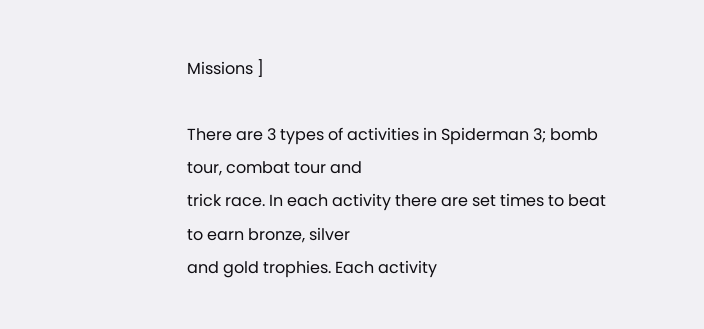Missions ]

There are 3 types of activities in Spiderman 3; bomb tour, combat tour and
trick race. In each activity there are set times to beat to earn bronze, silver
and gold trophies. Each activity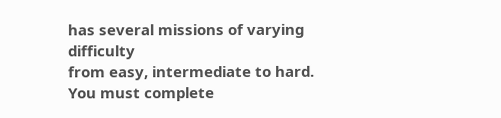has several missions of varying difficulty
from easy, intermediate to hard. You must complete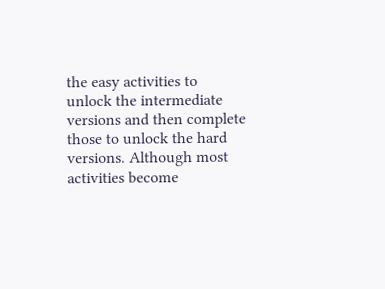the easy activities to
unlock the intermediate versions and then complete those to unlock the hard
versions. Although most activities become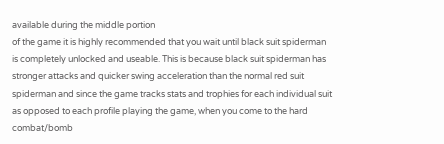available during the middle portion
of the game it is highly recommended that you wait until black suit spiderman
is completely unlocked and useable. This is because black suit spiderman has
stronger attacks and quicker swing acceleration than the normal red suit
spiderman and since the game tracks stats and trophies for each individual suit
as opposed to each profile playing the game, when you come to the hard
combat/bomb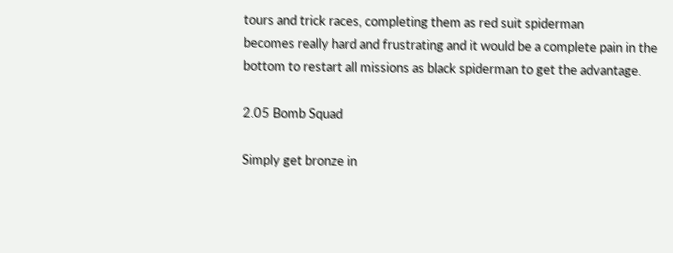tours and trick races, completing them as red suit spiderman
becomes really hard and frustrating and it would be a complete pain in the
bottom to restart all missions as black spiderman to get the advantage.

2.05 Bomb Squad

Simply get bronze in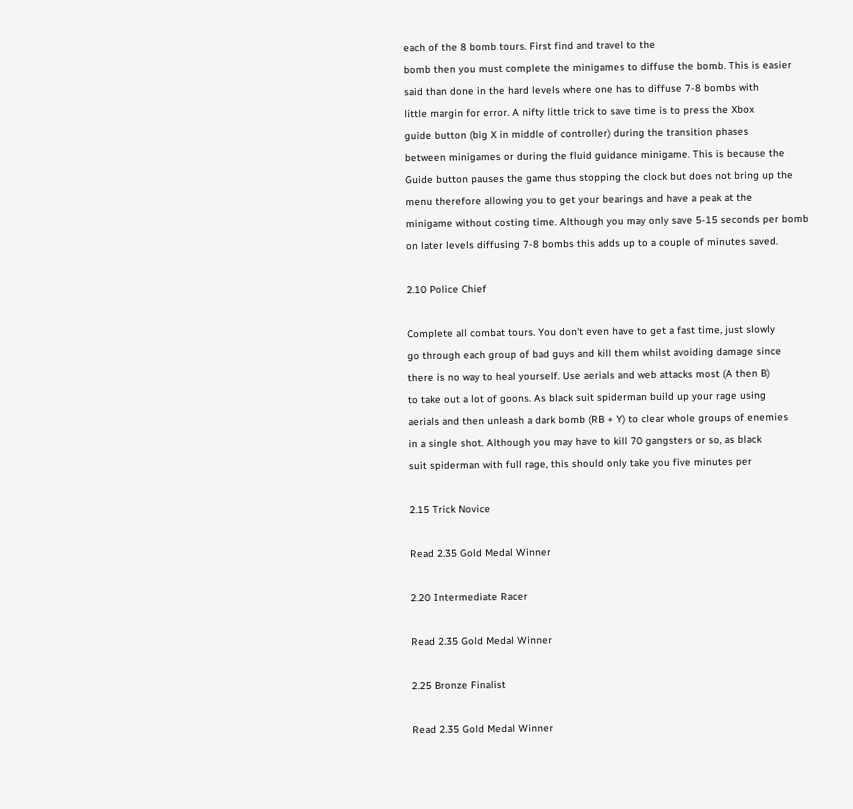each of the 8 bomb tours. First find and travel to the
bomb then you must complete the minigames to diffuse the bomb. This is easier
said than done in the hard levels where one has to diffuse 7-8 bombs with
little margin for error. A nifty little trick to save time is to press the Xbox
guide button (big X in middle of controller) during the transition phases
between minigames or during the fluid guidance minigame. This is because the
Guide button pauses the game thus stopping the clock but does not bring up the
menu therefore allowing you to get your bearings and have a peak at the
minigame without costing time. Although you may only save 5-15 seconds per bomb
on later levels diffusing 7-8 bombs this adds up to a couple of minutes saved.

2.10 Police Chief

Complete all combat tours. You don't even have to get a fast time, just slowly
go through each group of bad guys and kill them whilst avoiding damage since
there is no way to heal yourself. Use aerials and web attacks most (A then B)
to take out a lot of goons. As black suit spiderman build up your rage using
aerials and then unleash a dark bomb (RB + Y) to clear whole groups of enemies
in a single shot. Although you may have to kill 70 gangsters or so, as black
suit spiderman with full rage, this should only take you five minutes per

2.15 Trick Novice

Read 2.35 Gold Medal Winner

2.20 Intermediate Racer

Read 2.35 Gold Medal Winner

2.25 Bronze Finalist

Read 2.35 Gold Medal Winner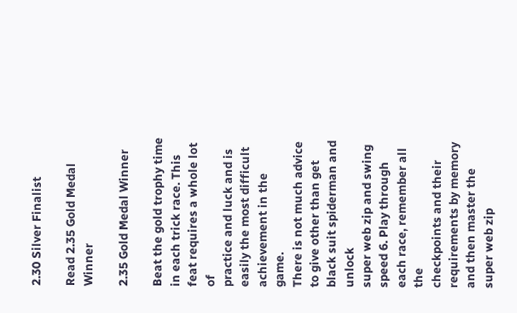2.30 Silver Finalist

Read 2.35 Gold Medal Winner

2.35 Gold Medal Winner

Beat the gold trophy time in each trick race. This feat requires a whole lot of
practice and luck and is easily the most difficult achievement in the game.
There is not much advice to give other than get black suit spiderman and unlock
super web zip and swing speed 6. Play through each race, remember all the
checkpoints and their requirements by memory and then master the super web zip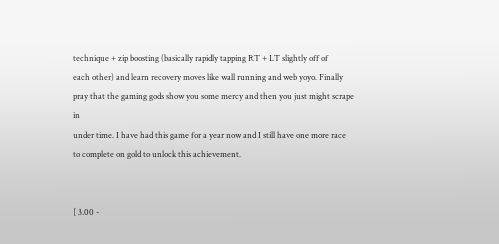technique + zip boosting (basically rapidly tapping RT + LT slightly off of
each other) and learn recovery moves like wall running and web yoyo. Finally
pray that the gaming gods show you some mercy and then you just might scrape in
under time. I have had this game for a year now and I still have one more race
to complete on gold to unlock this achievement.


[ 3.00 -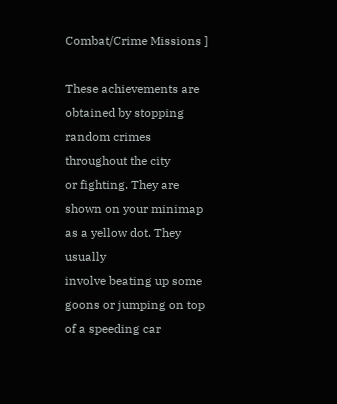Combat/Crime Missions ]

These achievements are obtained by stopping random crimes throughout the city
or fighting. They are shown on your minimap as a yellow dot. They usually
involve beating up some goons or jumping on top of a speeding car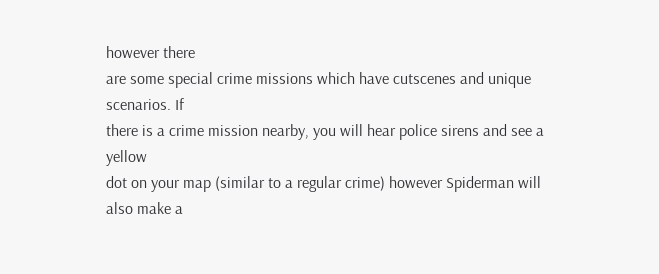however there
are some special crime missions which have cutscenes and unique scenarios. If
there is a crime mission nearby, you will hear police sirens and see a yellow
dot on your map (similar to a regular crime) however Spiderman will also make a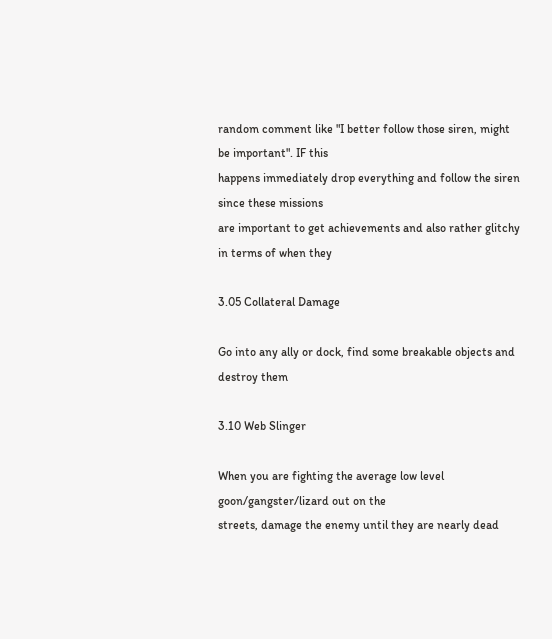random comment like "I better follow those siren, might be important". IF this
happens immediately drop everything and follow the siren since these missions
are important to get achievements and also rather glitchy in terms of when they

3.05 Collateral Damage

Go into any ally or dock, find some breakable objects and destroy them

3.10 Web Slinger

When you are fighting the average low level goon/gangster/lizard out on the
streets, damage the enemy until they are nearly dead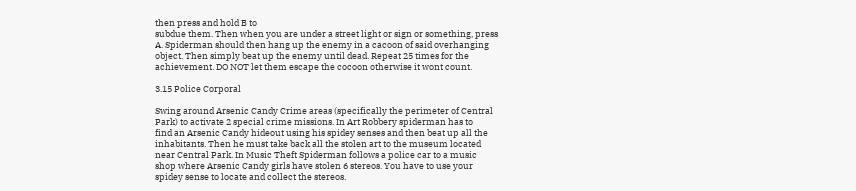then press and hold B to
subdue them. Then when you are under a street light or sign or something, press
A. Spiderman should then hang up the enemy in a cacoon of said overhanging
object. Then simply beat up the enemy until dead. Repeat 25 times for the
achievement. DO NOT let them escape the cocoon otherwise it wont count.

3.15 Police Corporal

Swing around Arsenic Candy Crime areas (specifically the perimeter of Central
Park) to activate 2 special crime missions. In Art Robbery spiderman has to
find an Arsenic Candy hideout using his spidey senses and then beat up all the
inhabitants. Then he must take back all the stolen art to the museum located
near Central Park. In Music Theft Spiderman follows a police car to a music
shop where Arsenic Candy girls have stolen 6 stereos. You have to use your
spidey sense to locate and collect the stereos.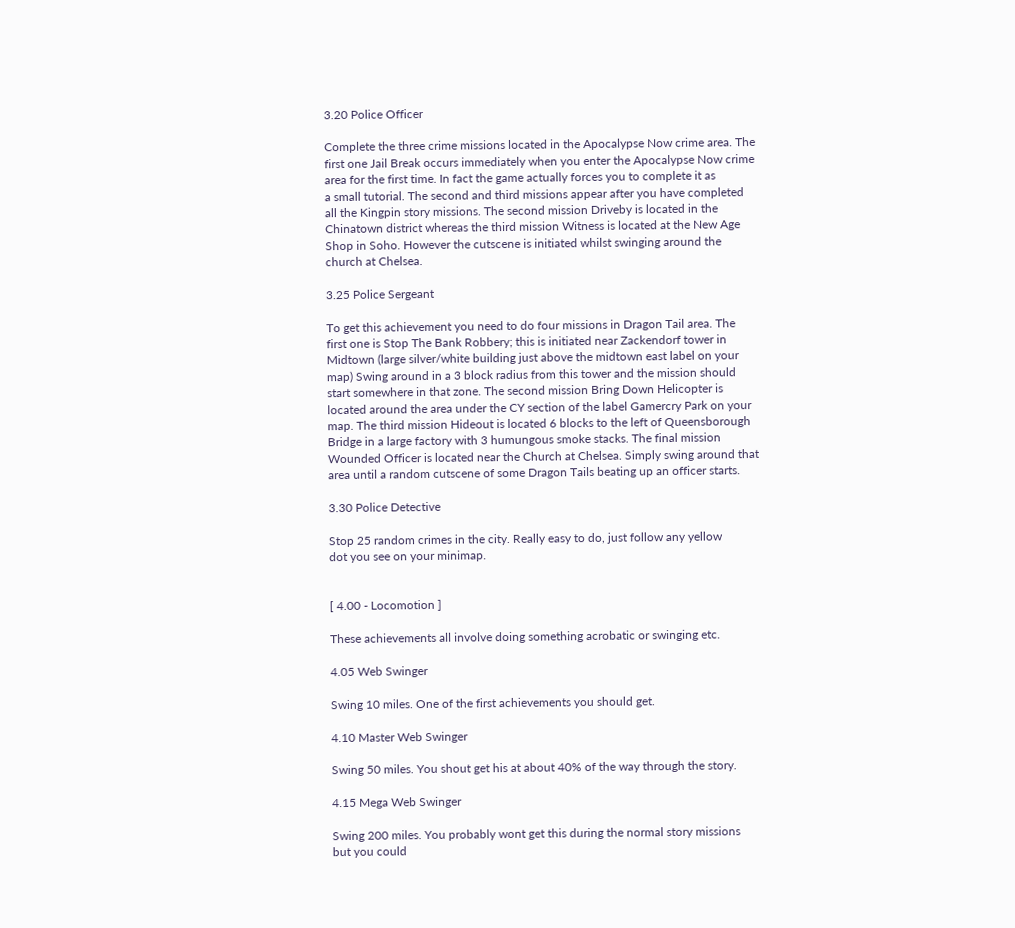3.20 Police Officer

Complete the three crime missions located in the Apocalypse Now crime area. The
first one Jail Break occurs immediately when you enter the Apocalypse Now crime
area for the first time. In fact the game actually forces you to complete it as
a small tutorial. The second and third missions appear after you have completed
all the Kingpin story missions. The second mission Driveby is located in the
Chinatown district whereas the third mission Witness is located at the New Age
Shop in Soho. However the cutscene is initiated whilst swinging around the
church at Chelsea.

3.25 Police Sergeant

To get this achievement you need to do four missions in Dragon Tail area. The
first one is Stop The Bank Robbery; this is initiated near Zackendorf tower in
Midtown (large silver/white building just above the midtown east label on your
map) Swing around in a 3 block radius from this tower and the mission should
start somewhere in that zone. The second mission Bring Down Helicopter is
located around the area under the CY section of the label Gamercry Park on your
map. The third mission Hideout is located 6 blocks to the left of Queensborough
Bridge in a large factory with 3 humungous smoke stacks. The final mission
Wounded Officer is located near the Church at Chelsea. Simply swing around that
area until a random cutscene of some Dragon Tails beating up an officer starts.

3.30 Police Detective

Stop 25 random crimes in the city. Really easy to do, just follow any yellow
dot you see on your minimap.


[ 4.00 - Locomotion ]

These achievements all involve doing something acrobatic or swinging etc.

4.05 Web Swinger

Swing 10 miles. One of the first achievements you should get.

4.10 Master Web Swinger

Swing 50 miles. You shout get his at about 40% of the way through the story.

4.15 Mega Web Swinger

Swing 200 miles. You probably wont get this during the normal story missions
but you could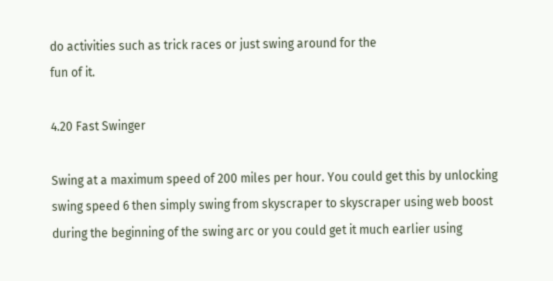do activities such as trick races or just swing around for the
fun of it.

4.20 Fast Swinger

Swing at a maximum speed of 200 miles per hour. You could get this by unlocking
swing speed 6 then simply swing from skyscraper to skyscraper using web boost
during the beginning of the swing arc or you could get it much earlier using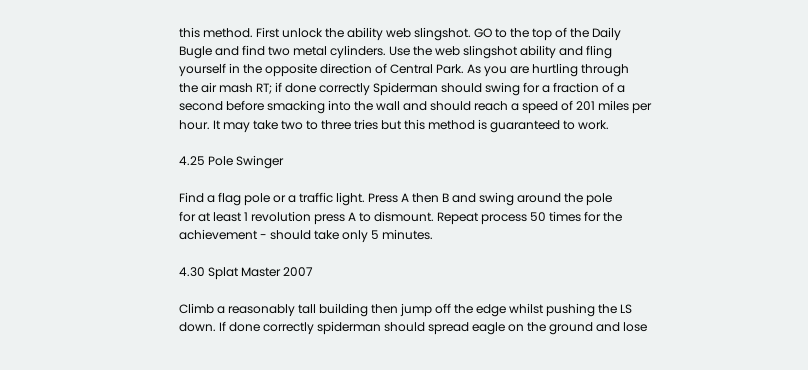this method. First unlock the ability web slingshot. GO to the top of the Daily
Bugle and find two metal cylinders. Use the web slingshot ability and fling
yourself in the opposite direction of Central Park. As you are hurtling through
the air mash RT; if done correctly Spiderman should swing for a fraction of a
second before smacking into the wall and should reach a speed of 201 miles per
hour. It may take two to three tries but this method is guaranteed to work.

4.25 Pole Swinger

Find a flag pole or a traffic light. Press A then B and swing around the pole
for at least 1 revolution press A to dismount. Repeat process 50 times for the
achievement - should take only 5 minutes.

4.30 Splat Master 2007

Climb a reasonably tall building then jump off the edge whilst pushing the LS
down. If done correctly spiderman should spread eagle on the ground and lose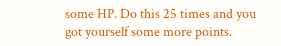some HP. Do this 25 times and you got yourself some more points.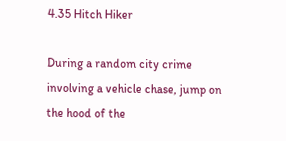4.35 Hitch Hiker

During a random city crime involving a vehicle chase, jump on the hood of the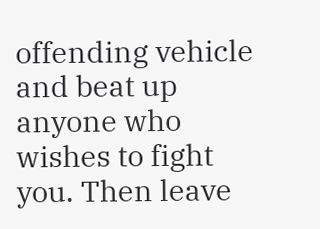offending vehicle and beat up anyone who wishes to fight you. Then leave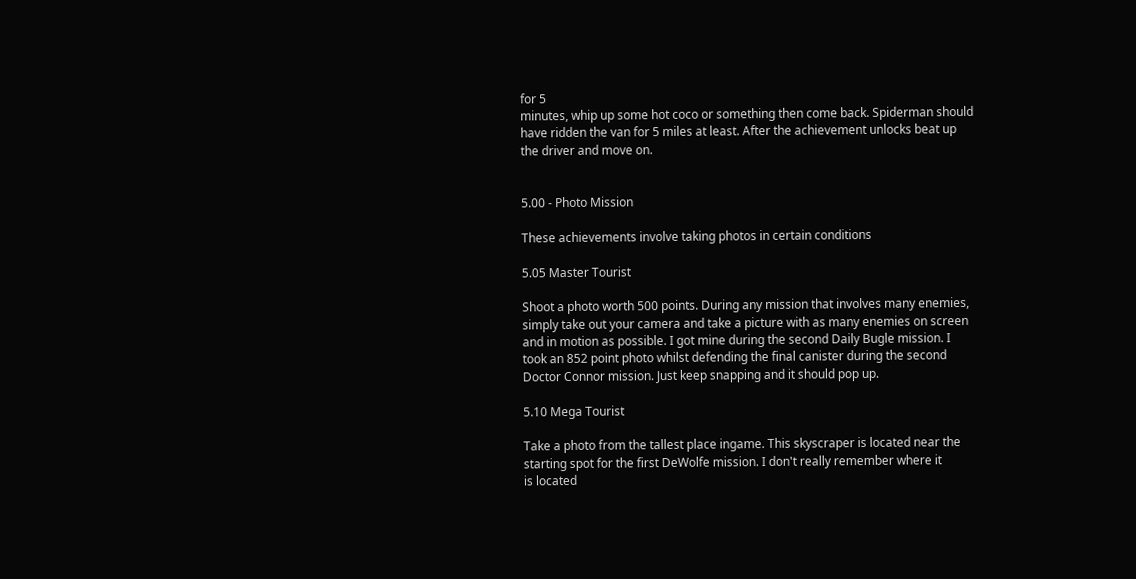for 5
minutes, whip up some hot coco or something then come back. Spiderman should
have ridden the van for 5 miles at least. After the achievement unlocks beat up
the driver and move on.


5.00 - Photo Mission

These achievements involve taking photos in certain conditions

5.05 Master Tourist

Shoot a photo worth 500 points. During any mission that involves many enemies,
simply take out your camera and take a picture with as many enemies on screen
and in motion as possible. I got mine during the second Daily Bugle mission. I
took an 852 point photo whilst defending the final canister during the second
Doctor Connor mission. Just keep snapping and it should pop up.

5.10 Mega Tourist

Take a photo from the tallest place ingame. This skyscraper is located near the
starting spot for the first DeWolfe mission. I don't really remember where it
is located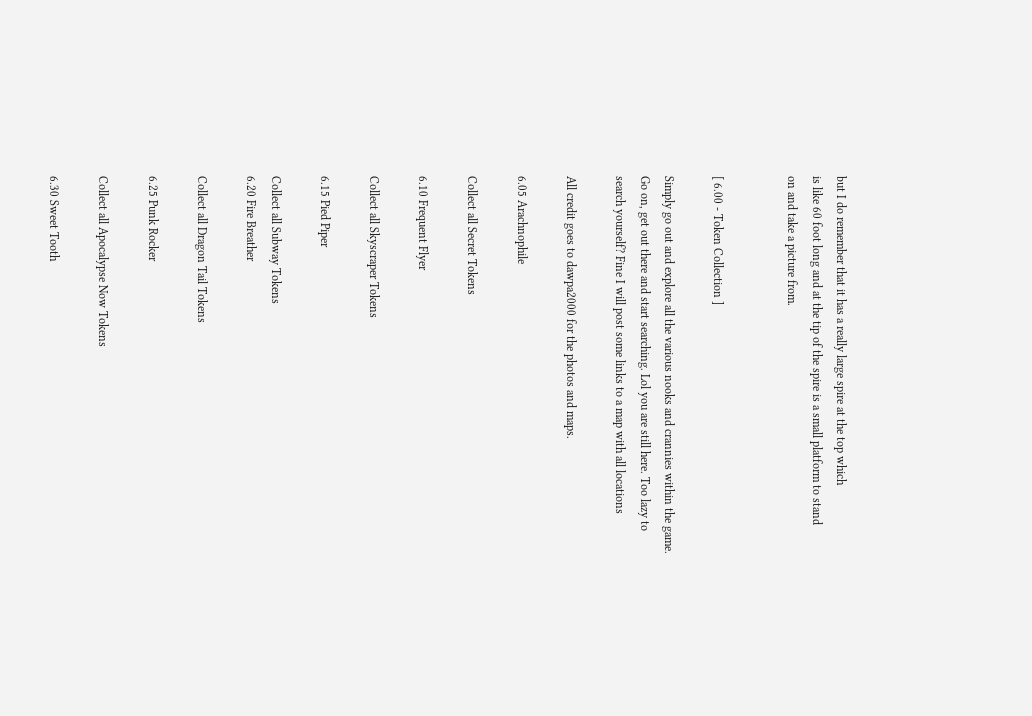but I do remember that it has a really large spire at the top which
is like 60 foot long and at the tip of the spire is a small platform to stand
on and take a picture from.


[ 6.00 - Token Collection ]

Simply go out and explore all the various nooks and crannies within the game.
Go on, get out there and start searching. Lol you are still here. Too lazy to
search yourself? Fine I will post some links to a map with all locations

All credit goes to dawpa2000 for the photos and maps.

6.05 Arachnophile

Collect all Secret Tokens

6.10 Frequent Flyer

Collect all Skyscraper Tokens

6.15 Pied Piper

Collect all Subway Tokens
6.20 Fire Breather

Collect all Dragon Tail Tokens

6.25 Punk Rocker

Collect all Apocalypse Now Tokens

6.30 Sweet Tooth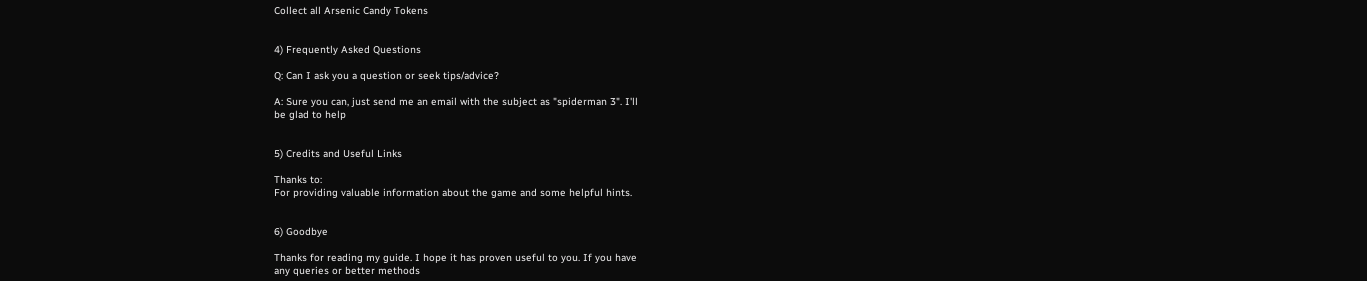Collect all Arsenic Candy Tokens


4) Frequently Asked Questions

Q: Can I ask you a question or seek tips/advice?

A: Sure you can, just send me an email with the subject as "spiderman 3". I'll
be glad to help


5) Credits and Useful Links

Thanks to:
For providing valuable information about the game and some helpful hints.


6) Goodbye

Thanks for reading my guide. I hope it has proven useful to you. If you have
any queries or better methods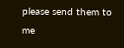please send them to me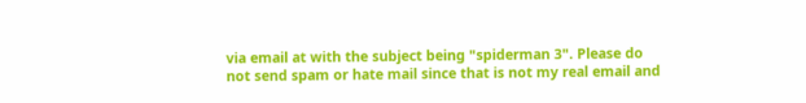via email at with the subject being "spiderman 3". Please do
not send spam or hate mail since that is not my real email and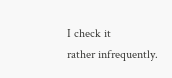I check it
rather infrequently.